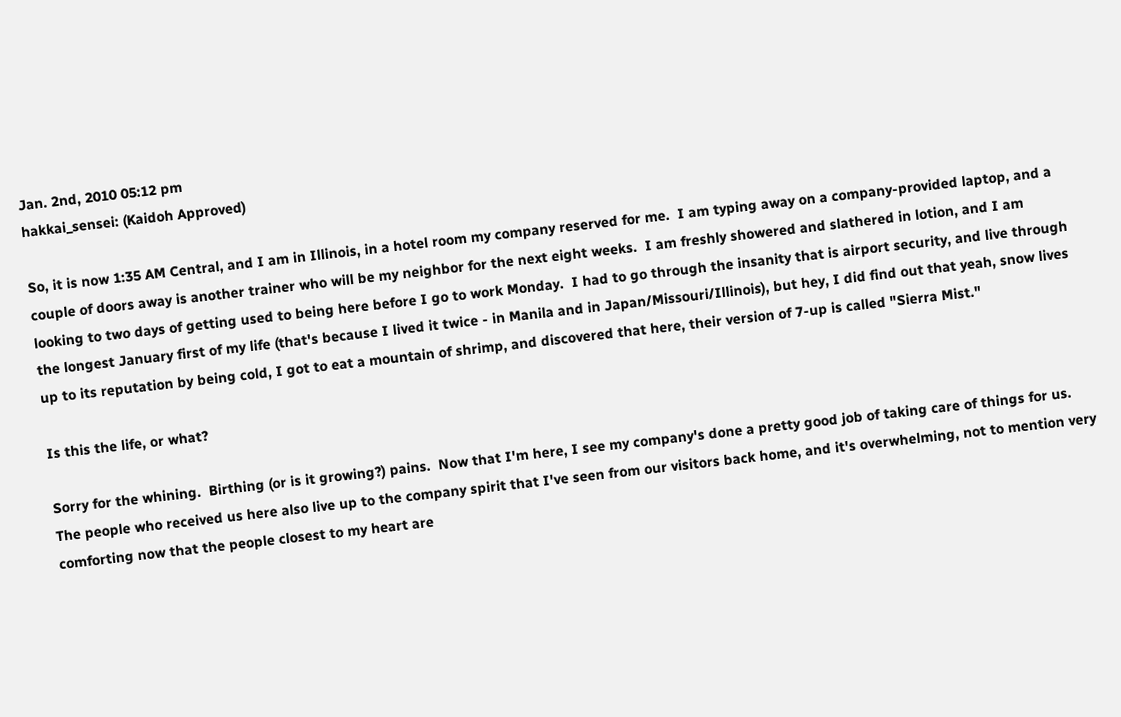Jan. 2nd, 2010 05:12 pm
hakkai_sensei: (Kaidoh Approved)

So, it is now 1:35 AM Central, and I am in Illinois, in a hotel room my company reserved for me.  I am typing away on a company-provided laptop, and a couple of doors away is another trainer who will be my neighbor for the next eight weeks.  I am freshly showered and slathered in lotion, and I am looking to two days of getting used to being here before I go to work Monday.  I had to go through the insanity that is airport security, and live through the longest January first of my life (that's because I lived it twice - in Manila and in Japan/Missouri/Illinois), but hey, I did find out that yeah, snow lives up to its reputation by being cold, I got to eat a mountain of shrimp, and discovered that here, their version of 7-up is called "Sierra Mist."

Is this the life, or what?

Sorry for the whining.  Birthing (or is it growing?) pains.  Now that I'm here, I see my company's done a pretty good job of taking care of things for us.  The people who received us here also live up to the company spirit that I've seen from our visitors back home, and it's overwhelming, not to mention very comforting now that the people closest to my heart are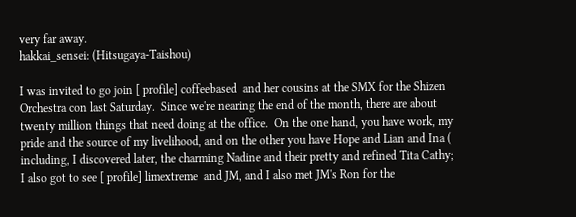very far away.
hakkai_sensei: (Hitsugaya-Taishou)

I was invited to go join [ profile] coffeebased  and her cousins at the SMX for the Shizen Orchestra con last Saturday.  Since we're nearing the end of the month, there are about twenty million things that need doing at the office.  On the one hand, you have work, my pride and the source of my livelihood, and on the other you have Hope and Lian and Ina ( including, I discovered later, the charming Nadine and their pretty and refined Tita Cathy;  I also got to see [ profile] limextreme  and JM, and I also met JM's Ron for the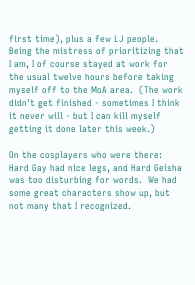first time), plus a few LJ people.     Being the mistress of prioritizing that I am, I of course stayed at work for the usual twelve hours before taking myself off to the MoA area.  (The work didn't get finished - sometimes I think it never will - but I can kill myself getting it done later this week.)

On the cosplayers who were there:  Hard Gay had nice legs, and Hard Geisha was too disturbing for words.  We had some great characters show up, but not many that I recognized.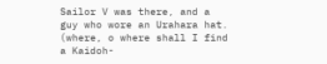Sailor V was there, and a guy who wore an Urahara hat. (where, o where shall I find a Kaidoh-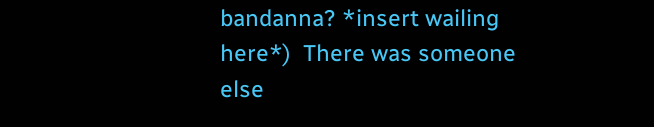bandanna? *insert wailing here*)  There was someone else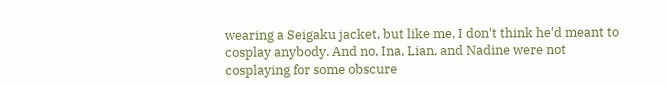wearing a Seigaku jacket, but like me, I don't think he'd meant to cosplay anybody. And no, Ina, Lian, and Nadine were not cosplaying for some obscure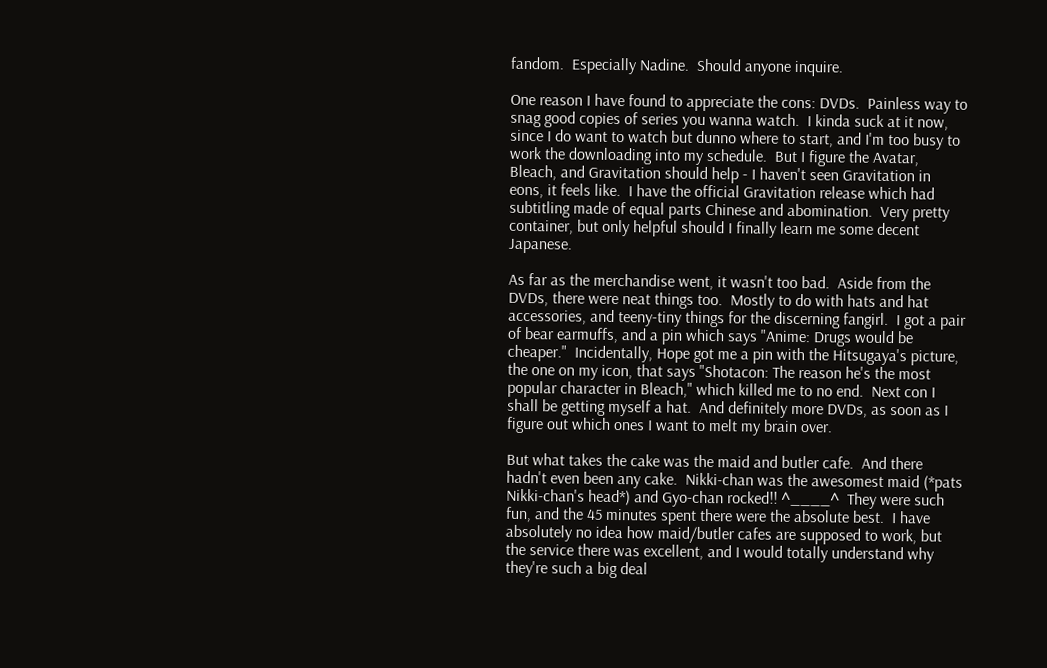fandom.  Especially Nadine.  Should anyone inquire.

One reason I have found to appreciate the cons: DVDs.  Painless way to snag good copies of series you wanna watch.  I kinda suck at it now, since I do want to watch but dunno where to start, and I'm too busy to work the downloading into my schedule.  But I figure the Avatar, Bleach, and Gravitation should help - I haven't seen Gravitation in eons, it feels like.  I have the official Gravitation release which had subtitling made of equal parts Chinese and abomination.  Very pretty container, but only helpful should I finally learn me some decent Japanese.

As far as the merchandise went, it wasn't too bad.  Aside from the DVDs, there were neat things too.  Mostly to do with hats and hat accessories, and teeny-tiny things for the discerning fangirl.  I got a pair of bear earmuffs, and a pin which says "Anime: Drugs would be cheaper."  Incidentally, Hope got me a pin with the Hitsugaya's picture, the one on my icon, that says "Shotacon: The reason he's the most popular character in Bleach," which killed me to no end.  Next con I shall be getting myself a hat.  And definitely more DVDs, as soon as I figure out which ones I want to melt my brain over.

But what takes the cake was the maid and butler cafe.  And there hadn't even been any cake.  Nikki-chan was the awesomest maid (*pats Nikki-chan's head*) and Gyo-chan rocked!! ^____^  They were such fun, and the 45 minutes spent there were the absolute best.  I have absolutely no idea how maid/butler cafes are supposed to work, but the service there was excellent, and I would totally understand why they're such a big deal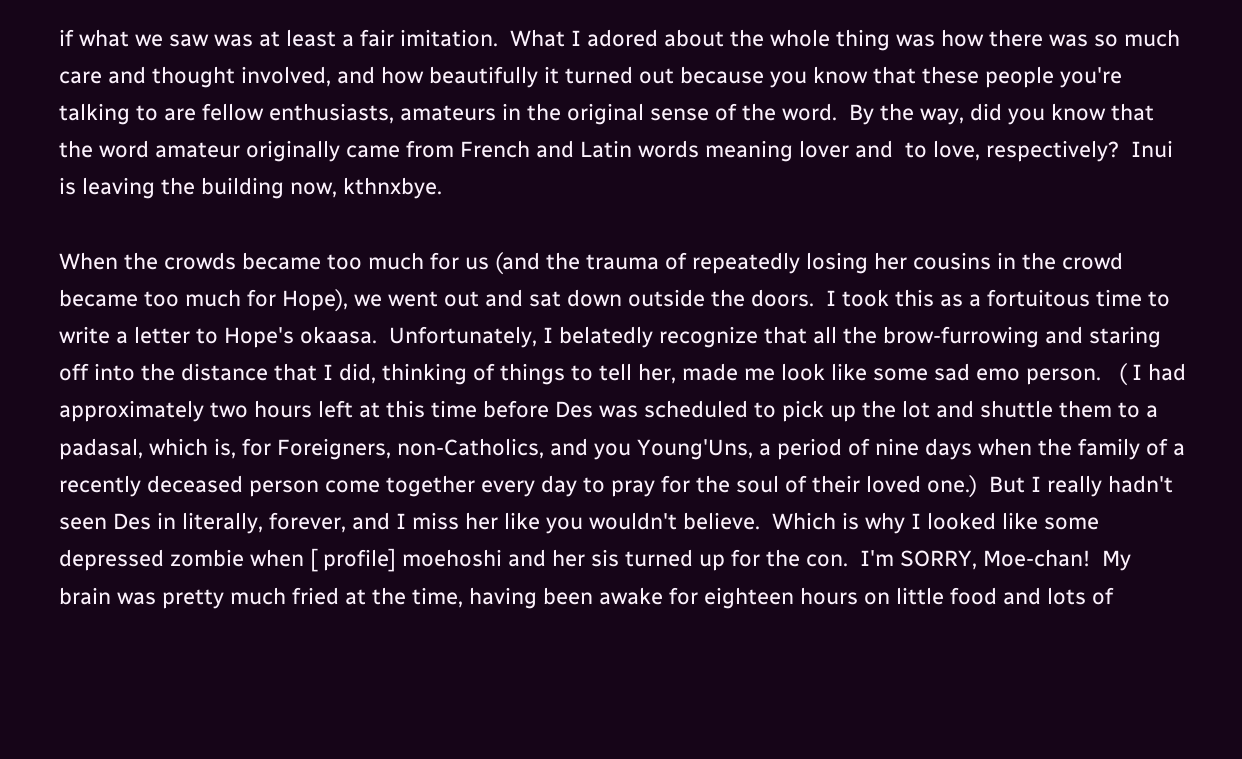if what we saw was at least a fair imitation.  What I adored about the whole thing was how there was so much care and thought involved, and how beautifully it turned out because you know that these people you're talking to are fellow enthusiasts, amateurs in the original sense of the word.  By the way, did you know that the word amateur originally came from French and Latin words meaning lover and  to love, respectively?  Inui is leaving the building now, kthnxbye.

When the crowds became too much for us (and the trauma of repeatedly losing her cousins in the crowd became too much for Hope), we went out and sat down outside the doors.  I took this as a fortuitous time to write a letter to Hope's okaasa.  Unfortunately, I belatedly recognize that all the brow-furrowing and staring off into the distance that I did, thinking of things to tell her, made me look like some sad emo person.   ( I had approximately two hours left at this time before Des was scheduled to pick up the lot and shuttle them to a padasal, which is, for Foreigners, non-Catholics, and you Young'Uns, a period of nine days when the family of a recently deceased person come together every day to pray for the soul of their loved one.)  But I really hadn't seen Des in literally, forever, and I miss her like you wouldn't believe.  Which is why I looked like some depressed zombie when [ profile] moehoshi and her sis turned up for the con.  I'm SORRY, Moe-chan!  My brain was pretty much fried at the time, having been awake for eighteen hours on little food and lots of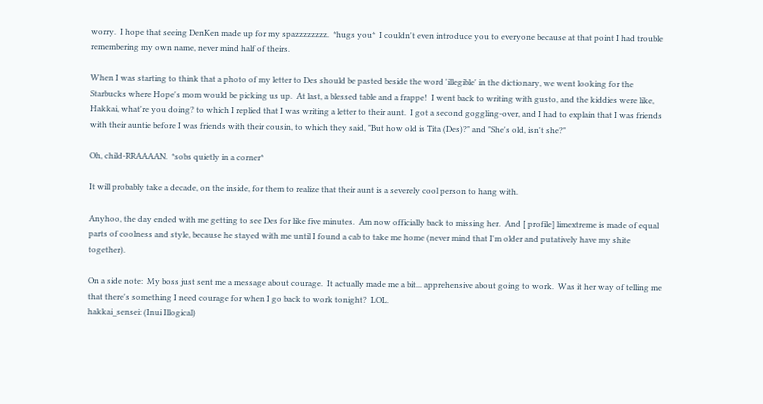worry.  I hope that seeing DenKen made up for my spazzzzzzzz.  *hugs you*  I couldn't even introduce you to everyone because at that point I had trouble remembering my own name, never mind half of theirs.

When I was starting to think that a photo of my letter to Des should be pasted beside the word 'illegible' in the dictionary, we went looking for the Starbucks where Hope's mom would be picking us up.  At last, a blessed table and a frappe!  I went back to writing with gusto, and the kiddies were like, Hakkai, what're you doing? to which I replied that I was writing a letter to their aunt.  I got a second goggling-over, and I had to explain that I was friends with their auntie before I was friends with their cousin, to which they said, "But how old is Tita (Des)?" and "She's old, isn't she?"

Oh, child-RRAAAAN.  *sobs quietly in a corner*

It will probably take a decade, on the inside, for them to realize that their aunt is a severely cool person to hang with.

Anyhoo, the day ended with me getting to see Des for like five minutes.  Am now officially back to missing her.  And [ profile] limextreme is made of equal parts of coolness and style, because he stayed with me until I found a cab to take me home (never mind that I'm older and putatively have my shite together).

On a side note:  My boss just sent me a message about courage.  It actually made me a bit... apprehensive about going to work.  Was it her way of telling me that there's something I need courage for when I go back to work tonight?  LOL.
hakkai_sensei: (Inui Illogical)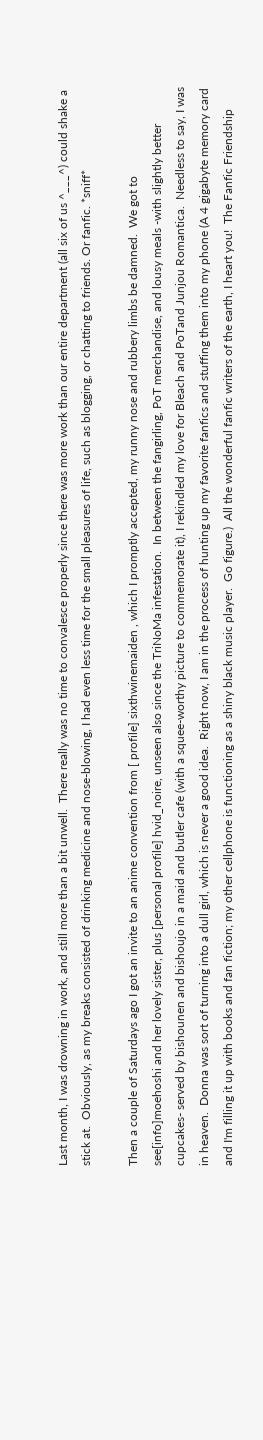Last month, I was drowning in work, and still more than a bit unwell.  There really was no time to convalesce properly since there was more work than our entire department (all six of us ^___^) could shake a stick at.  Obviously, as my breaks consisted of drinking medicine and nose-blowing, I had even less time for the small pleasures of life, such as blogging, or chatting to friends. Or fanfic. *sniff*

Then a couple of Saturdays ago I got an invite to an anime convention from [ profile] sixthwinemaiden , which I promptly accepted, my runny nose and rubbery limbs be damned.  We got to see[info]moehoshi and her lovely sister, plus [personal profile] hvid_noire, unseen also since the TriNoMa infestation.  In between the fangirling, PoT merchandise, and lousy meals -with slightly better cupcakes- served by bishounen and bishoujo in a maid and butler cafe (with a squee-worthy picture to commemorate it), I rekindled my love for Bleach and PoTand Junjou Romantica.  Needless to say, I was in heaven.  Donna was sort of turning into a dull girl, which is never a good idea.  Right now, I am in the process of hunting up my favorite fanfics and stuffing them into my phone (A 4 gigabyte memory card and I'm filling it up with books and fan fiction; my other cellphone is functioning as a shiny black music player.  Go figure.)  All the wonderful fanfic writers of the earth, I heart you!  The Fanfic Friendship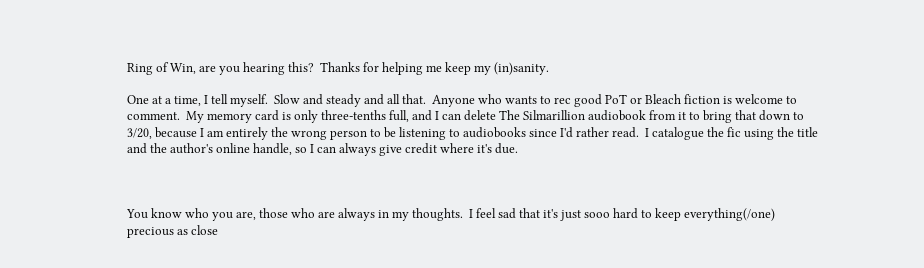Ring of Win, are you hearing this?  Thanks for helping me keep my (in)sanity.

One at a time, I tell myself.  Slow and steady and all that.  Anyone who wants to rec good PoT or Bleach fiction is welcome to comment.  My memory card is only three-tenths full, and I can delete The Silmarillion audiobook from it to bring that down to 3/20, because I am entirely the wrong person to be listening to audiobooks since I'd rather read.  I catalogue the fic using the title and the author's online handle, so I can always give credit where it's due.



You know who you are, those who are always in my thoughts.  I feel sad that it's just sooo hard to keep everything(/one) precious as close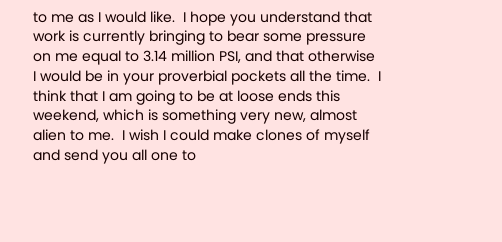to me as I would like.  I hope you understand that work is currently bringing to bear some pressure on me equal to 3.14 million PSI, and that otherwise I would be in your proverbial pockets all the time.  I think that I am going to be at loose ends this weekend, which is something very new, almost alien to me.  I wish I could make clones of myself and send you all one to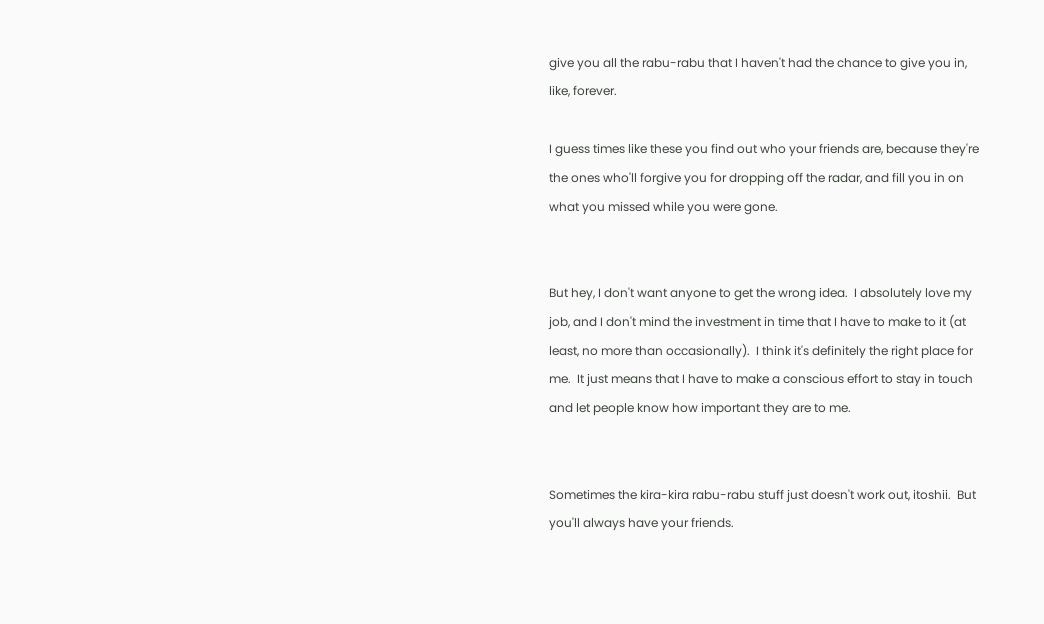give you all the rabu-rabu that I haven't had the chance to give you in, like, forever.

I guess times like these you find out who your friends are, because they're the ones who'll forgive you for dropping off the radar, and fill you in on what you missed while you were gone.


But hey, I don't want anyone to get the wrong idea.  I absolutely love my job, and I don't mind the investment in time that I have to make to it (at least, no more than occasionally).  I think it's definitely the right place for me.  It just means that I have to make a conscious effort to stay in touch and let people know how important they are to me.


Sometimes the kira-kira rabu-rabu stuff just doesn't work out, itoshii.  But you'll always have your friends.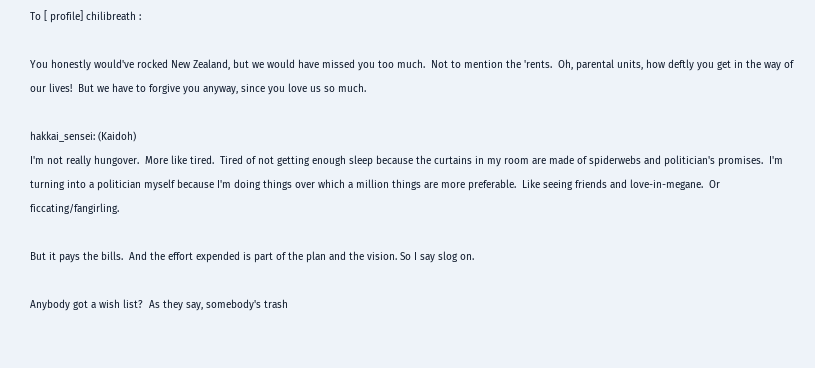To [ profile] chilibreath :

You honestly would've rocked New Zealand, but we would have missed you too much.  Not to mention the 'rents.  Oh, parental units, how deftly you get in the way of our lives!  But we have to forgive you anyway, since you love us so much.

hakkai_sensei: (Kaidoh)
I'm not really hungover.  More like tired.  Tired of not getting enough sleep because the curtains in my room are made of spiderwebs and politician's promises.  I'm turning into a politician myself because I'm doing things over which a million things are more preferable.  Like seeing friends and love-in-megane.  Or ficcating/fangirling.

But it pays the bills.  And the effort expended is part of the plan and the vision. So I say slog on.

Anybody got a wish list?  As they say, somebody's trash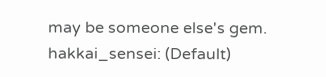may be someone else's gem.
hakkai_sensei: (Default)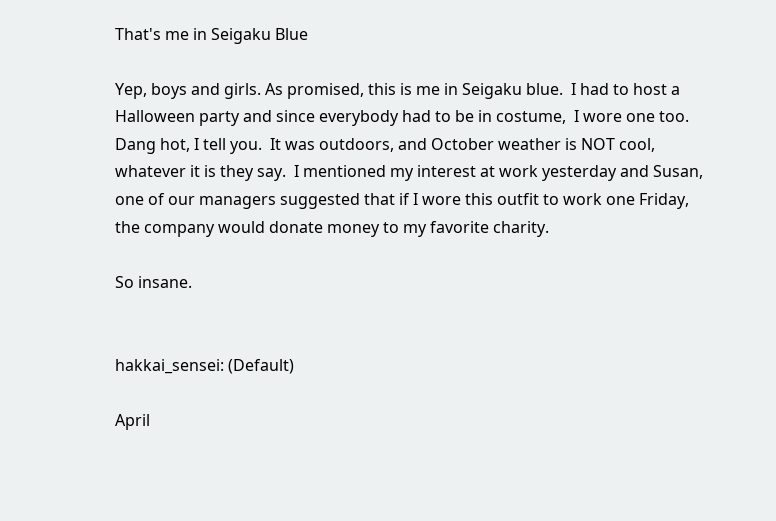That's me in Seigaku Blue

Yep, boys and girls. As promised, this is me in Seigaku blue.  I had to host a Halloween party and since everybody had to be in costume,  I wore one too.  Dang hot, I tell you.  It was outdoors, and October weather is NOT cool, whatever it is they say.  I mentioned my interest at work yesterday and Susan, one of our managers suggested that if I wore this outfit to work one Friday, the company would donate money to my favorite charity.

So insane.


hakkai_sensei: (Default)

April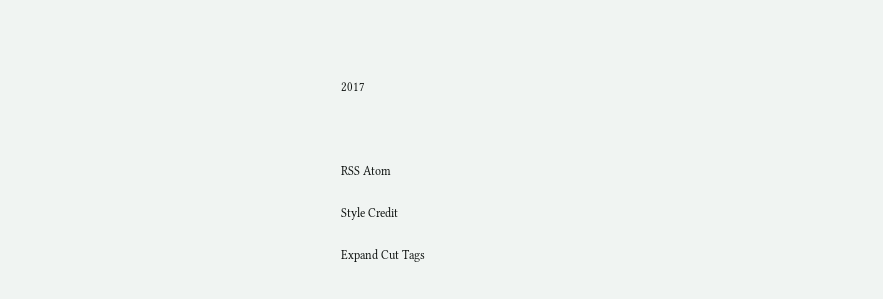2017



RSS Atom

Style Credit

Expand Cut Tags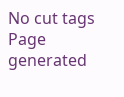No cut tags
Page generated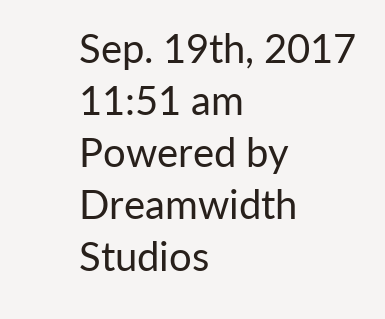Sep. 19th, 2017 11:51 am
Powered by Dreamwidth Studios